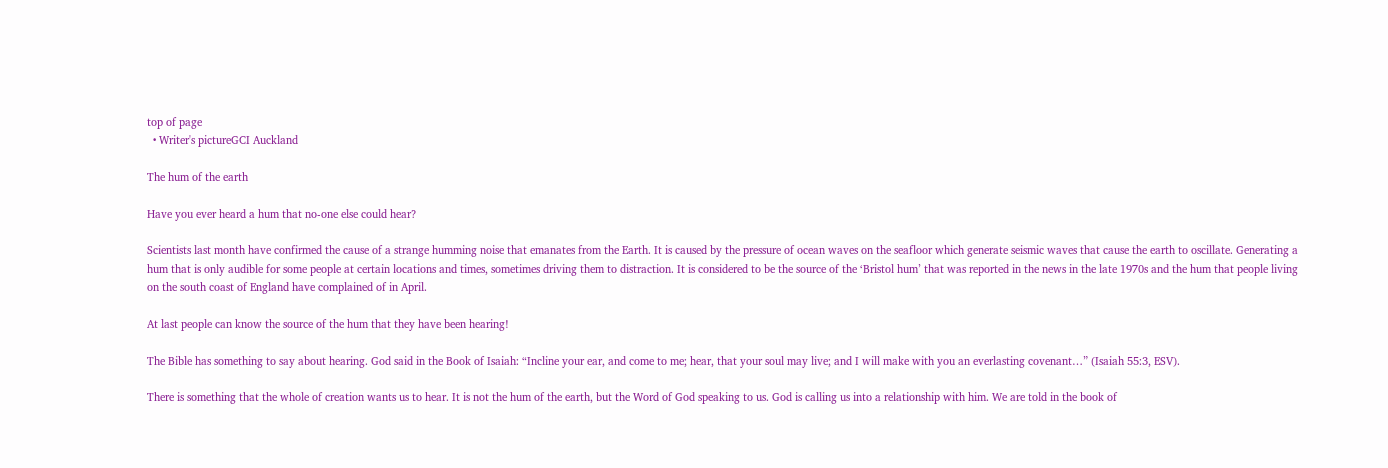top of page
  • Writer's pictureGCI Auckland

The hum of the earth

Have you ever heard a hum that no-one else could hear?

Scientists last month have confirmed the cause of a strange humming noise that emanates from the Earth. It is caused by the pressure of ocean waves on the seafloor which generate seismic waves that cause the earth to oscillate. Generating a hum that is only audible for some people at certain locations and times, sometimes driving them to distraction. It is considered to be the source of the ‘Bristol hum’ that was reported in the news in the late 1970s and the hum that people living on the south coast of England have complained of in April.

At last people can know the source of the hum that they have been hearing!

The Bible has something to say about hearing. God said in the Book of Isaiah: “Incline your ear, and come to me; hear, that your soul may live; and I will make with you an everlasting covenant…” (Isaiah 55:3, ESV).

There is something that the whole of creation wants us to hear. It is not the hum of the earth, but the Word of God speaking to us. God is calling us into a relationship with him. We are told in the book of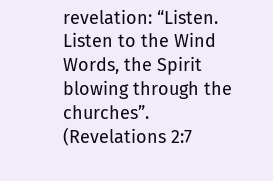revelation: “Listen. Listen to the Wind Words, the Spirit blowing through the churches”. (Revelations 2:7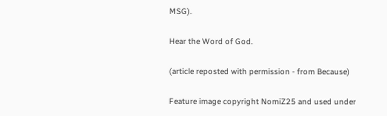MSG).

Hear the Word of God.

(article reposted with permission - from Because)

Feature image copyright NomiZ25 and used under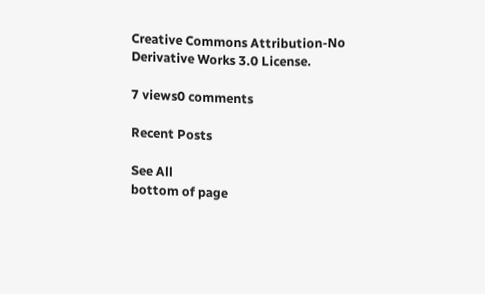Creative Commons Attribution-No Derivative Works 3.0 License.

7 views0 comments

Recent Posts

See All
bottom of page